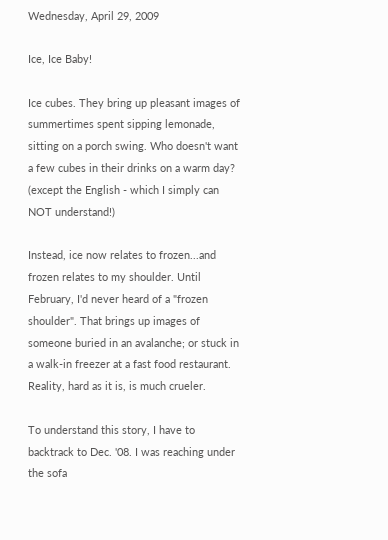Wednesday, April 29, 2009

Ice, Ice Baby!

Ice cubes. They bring up pleasant images of summertimes spent sipping lemonade, sitting on a porch swing. Who doesn't want a few cubes in their drinks on a warm day? (except the English - which I simply can NOT understand!)

Instead, ice now relates to frozen...and frozen relates to my shoulder. Until February, I'd never heard of a "frozen shoulder". That brings up images of someone buried in an avalanche; or stuck in a walk-in freezer at a fast food restaurant. Reality, hard as it is, is much crueler.

To understand this story, I have to backtrack to Dec. '08. I was reaching under the sofa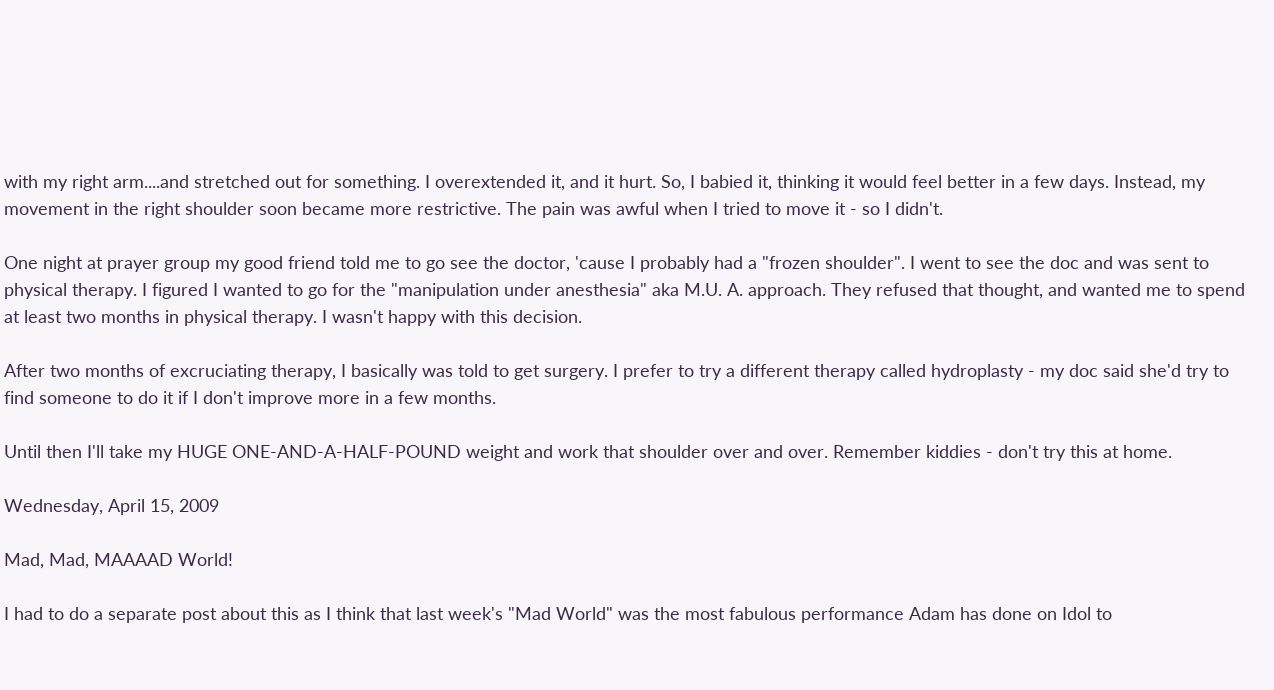with my right arm....and stretched out for something. I overextended it, and it hurt. So, I babied it, thinking it would feel better in a few days. Instead, my movement in the right shoulder soon became more restrictive. The pain was awful when I tried to move it - so I didn't.

One night at prayer group my good friend told me to go see the doctor, 'cause I probably had a "frozen shoulder". I went to see the doc and was sent to physical therapy. I figured I wanted to go for the "manipulation under anesthesia" aka M.U. A. approach. They refused that thought, and wanted me to spend at least two months in physical therapy. I wasn't happy with this decision.

After two months of excruciating therapy, I basically was told to get surgery. I prefer to try a different therapy called hydroplasty - my doc said she'd try to find someone to do it if I don't improve more in a few months.

Until then I'll take my HUGE ONE-AND-A-HALF-POUND weight and work that shoulder over and over. Remember kiddies - don't try this at home.

Wednesday, April 15, 2009

Mad, Mad, MAAAAD World!

I had to do a separate post about this as I think that last week's "Mad World" was the most fabulous performance Adam has done on Idol to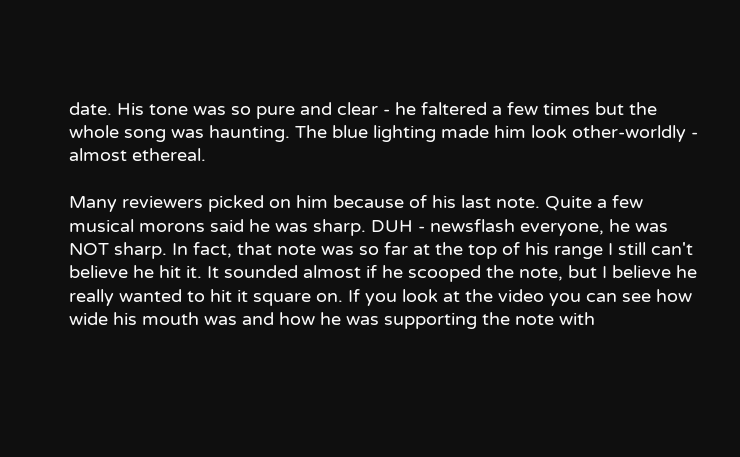date. His tone was so pure and clear - he faltered a few times but the whole song was haunting. The blue lighting made him look other-worldly - almost ethereal.

Many reviewers picked on him because of his last note. Quite a few musical morons said he was sharp. DUH - newsflash everyone, he was NOT sharp. In fact, that note was so far at the top of his range I still can't believe he hit it. It sounded almost if he scooped the note, but I believe he really wanted to hit it square on. If you look at the video you can see how wide his mouth was and how he was supporting the note with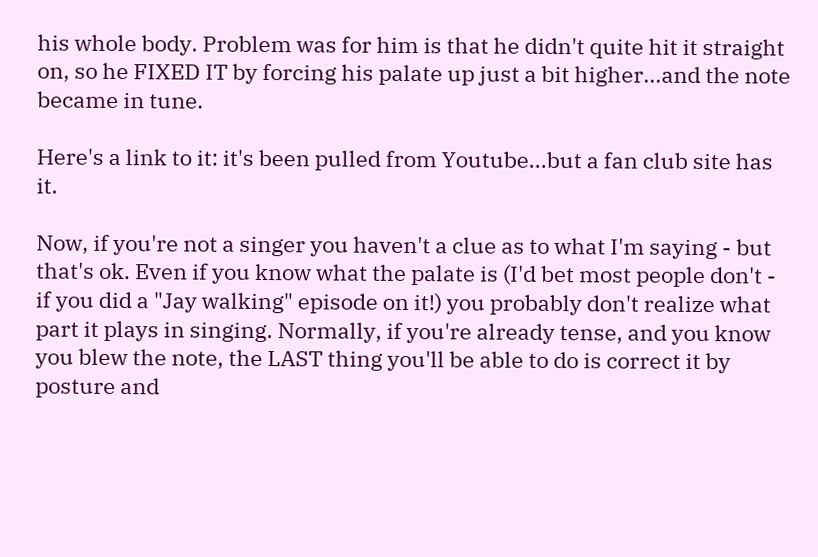his whole body. Problem was for him is that he didn't quite hit it straight on, so he FIXED IT by forcing his palate up just a bit higher...and the note became in tune.

Here's a link to it: it's been pulled from Youtube...but a fan club site has it.

Now, if you're not a singer you haven't a clue as to what I'm saying - but that's ok. Even if you know what the palate is (I'd bet most people don't - if you did a "Jay walking" episode on it!) you probably don't realize what part it plays in singing. Normally, if you're already tense, and you know you blew the note, the LAST thing you'll be able to do is correct it by posture and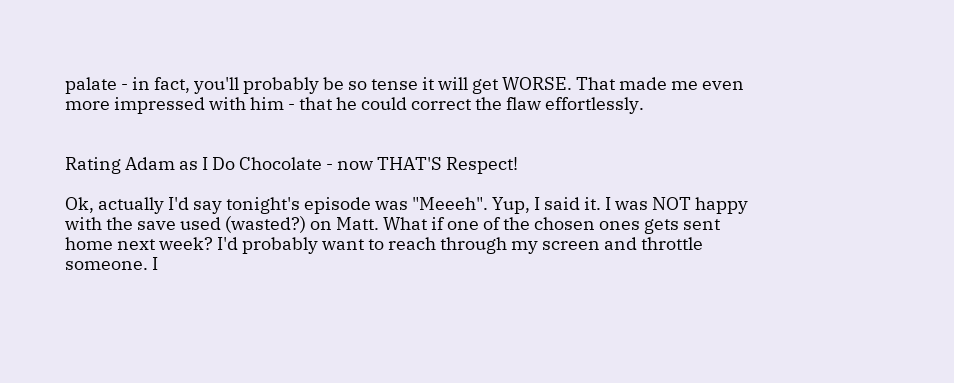palate - in fact, you'll probably be so tense it will get WORSE. That made me even more impressed with him - that he could correct the flaw effortlessly.


Rating Adam as I Do Chocolate - now THAT'S Respect!

Ok, actually I'd say tonight's episode was "Meeeh". Yup, I said it. I was NOT happy with the save used (wasted?) on Matt. What if one of the chosen ones gets sent home next week? I'd probably want to reach through my screen and throttle someone. I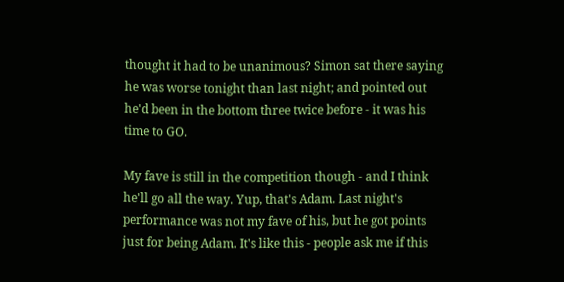thought it had to be unanimous? Simon sat there saying he was worse tonight than last night; and pointed out he'd been in the bottom three twice before - it was his time to GO.

My fave is still in the competition though - and I think he'll go all the way. Yup, that's Adam. Last night's performance was not my fave of his, but he got points just for being Adam. It's like this - people ask me if this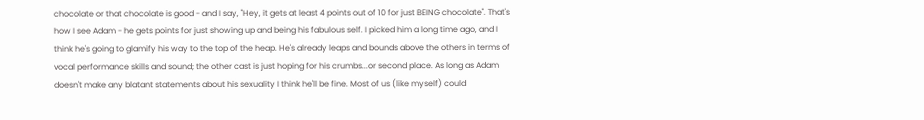chocolate or that chocolate is good - and I say, "Hey, it gets at least 4 points out of 10 for just BEING chocolate". That's how I see Adam - he gets points for just showing up and being his fabulous self. I picked him a long time ago, and I think he's going to glamify his way to the top of the heap. He's already leaps and bounds above the others in terms of vocal performance skills and sound; the other cast is just hoping for his crumbs...or second place. As long as Adam doesn't make any blatant statements about his sexuality I think he'll be fine. Most of us (like myself) could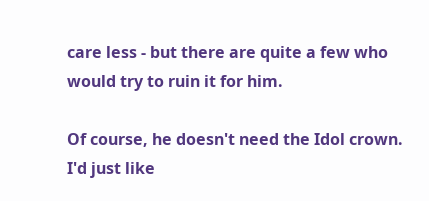care less - but there are quite a few who would try to ruin it for him.

Of course, he doesn't need the Idol crown. I'd just like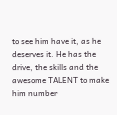to see him have it, as he deserves it. He has the drive, the skills and the awesome TALENT to make him number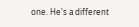one. He's a different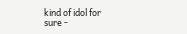kind of idol for sure -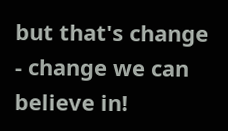but that's change - change we can believe in!